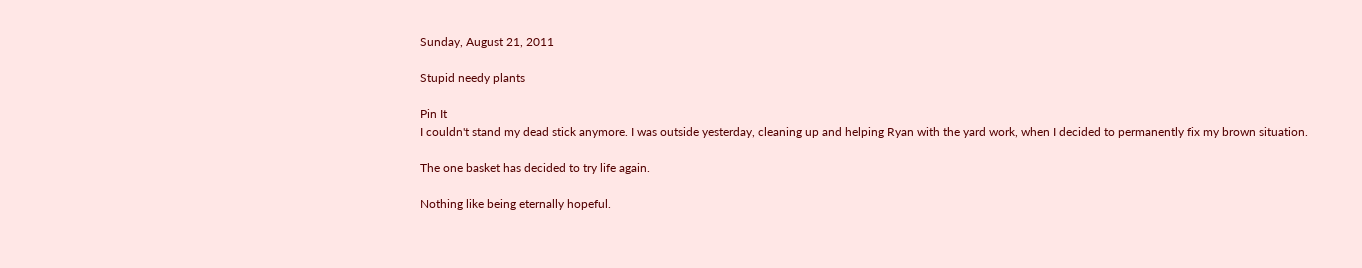Sunday, August 21, 2011

Stupid needy plants

Pin It
I couldn't stand my dead stick anymore. I was outside yesterday, cleaning up and helping Ryan with the yard work, when I decided to permanently fix my brown situation.

The one basket has decided to try life again.

Nothing like being eternally hopeful.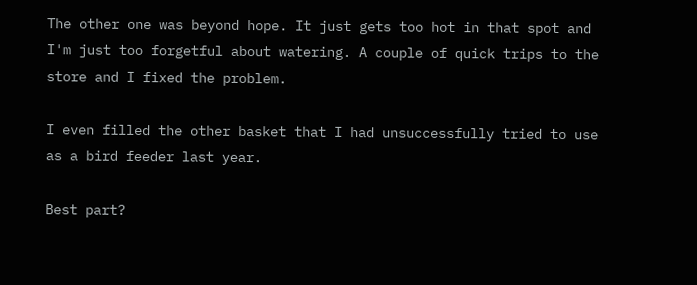The other one was beyond hope. It just gets too hot in that spot and I'm just too forgetful about watering. A couple of quick trips to the store and I fixed the problem.

I even filled the other basket that I had unsuccessfully tried to use as a bird feeder last year.

Best part?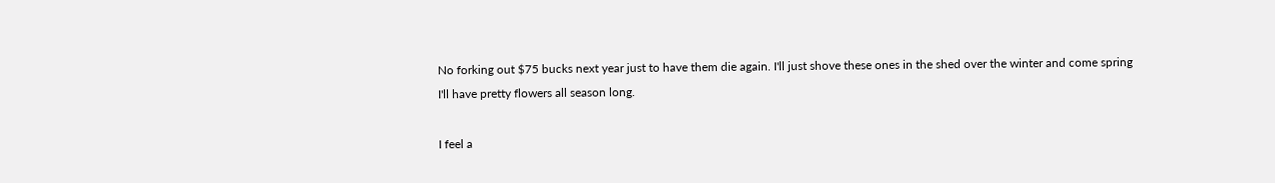No forking out $75 bucks next year just to have them die again. I'll just shove these ones in the shed over the winter and come spring I'll have pretty flowers all season long.

I feel a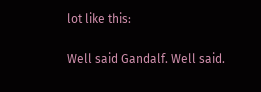lot like this:

Well said Gandalf. Well said.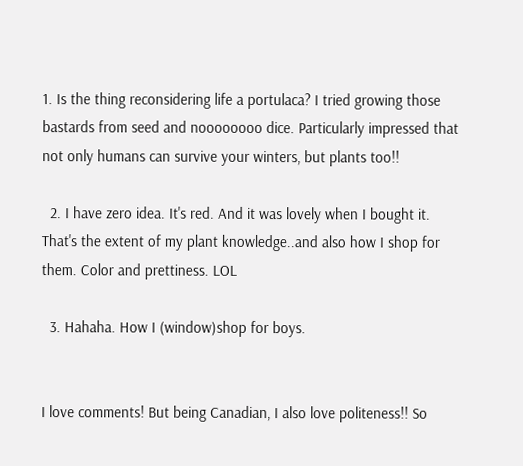1. Is the thing reconsidering life a portulaca? I tried growing those bastards from seed and noooooooo dice. Particularly impressed that not only humans can survive your winters, but plants too!!

  2. I have zero idea. It's red. And it was lovely when I bought it. That's the extent of my plant knowledge..and also how I shop for them. Color and prettiness. LOL

  3. Hahaha. How I (window)shop for boys.


I love comments! But being Canadian, I also love politeness!! So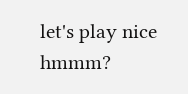let's play nice hmmm?